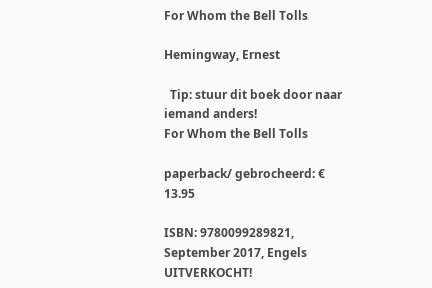For Whom the Bell Tolls

Hemingway, Ernest

  Tip: stuur dit boek door naar iemand anders!
For Whom the Bell Tolls

paperback/ gebrocheerd: € 13.95

ISBN: 9780099289821, September 2017, Engels UITVERKOCHT!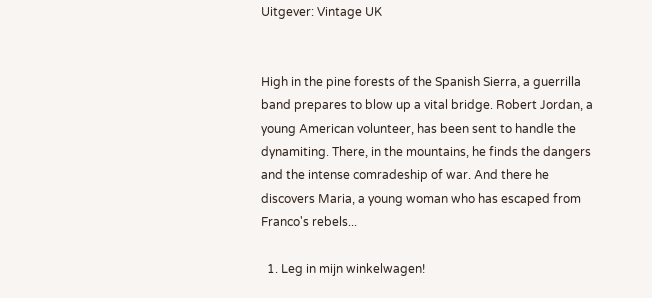Uitgever: Vintage UK


High in the pine forests of the Spanish Sierra, a guerrilla band prepares to blow up a vital bridge. Robert Jordan, a young American volunteer, has been sent to handle the dynamiting. There, in the mountains, he finds the dangers and the intense comradeship of war. And there he discovers Maria, a young woman who has escaped from Franco's rebels...

  1. Leg in mijn winkelwagen!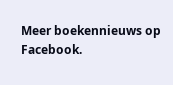Meer boekennieuws op Facebook.